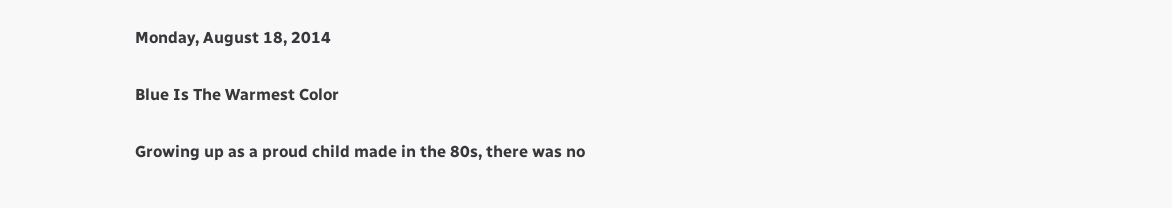Monday, August 18, 2014

Blue Is The Warmest Color

Growing up as a proud child made in the 80s, there was no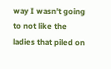way I wasn't going to not like the ladies that piled on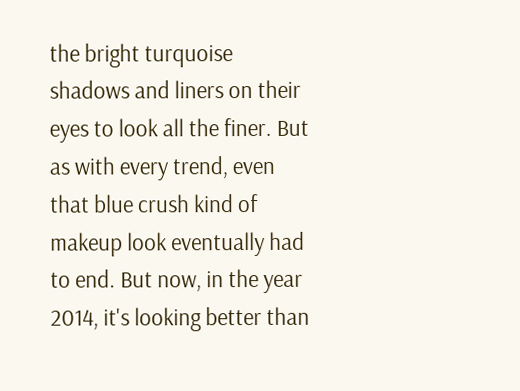the bright turquoise shadows and liners on their eyes to look all the finer. But as with every trend, even that blue crush kind of makeup look eventually had to end. But now, in the year 2014, it's looking better than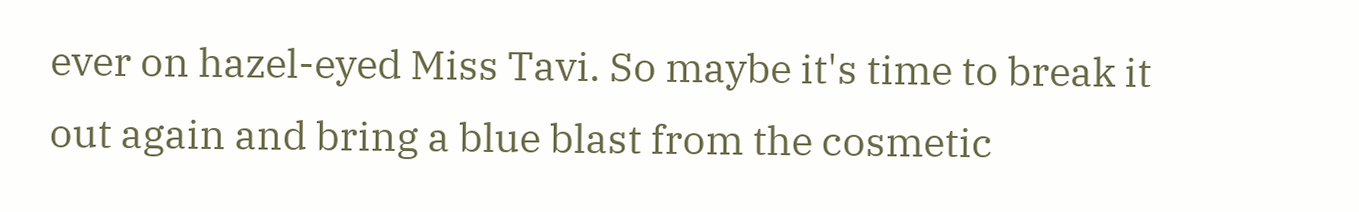ever on hazel-eyed Miss Tavi. So maybe it's time to break it out again and bring a blue blast from the cosmetic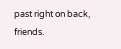past right on back, friends.